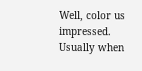Well, color us impressed. Usually when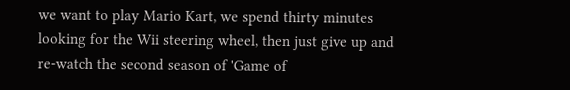we want to play Mario Kart, we spend thirty minutes looking for the Wii steering wheel, then just give up and re-watch the second season of 'Game of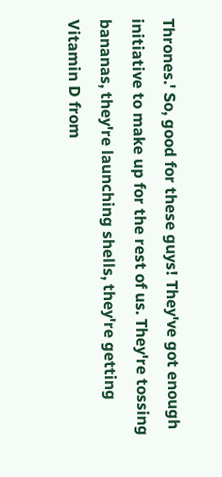Thrones.' So, good for these guys! They've got enough initiative to make up for the rest of us. They're tossing bananas, they're launching shells, they're getting Vitamin D from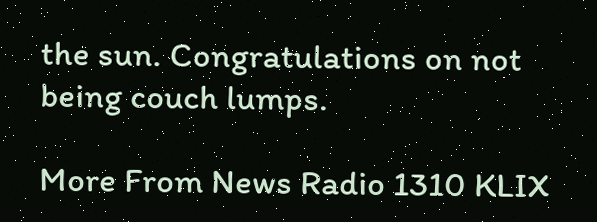the sun. Congratulations on not being couch lumps.

More From News Radio 1310 KLIX